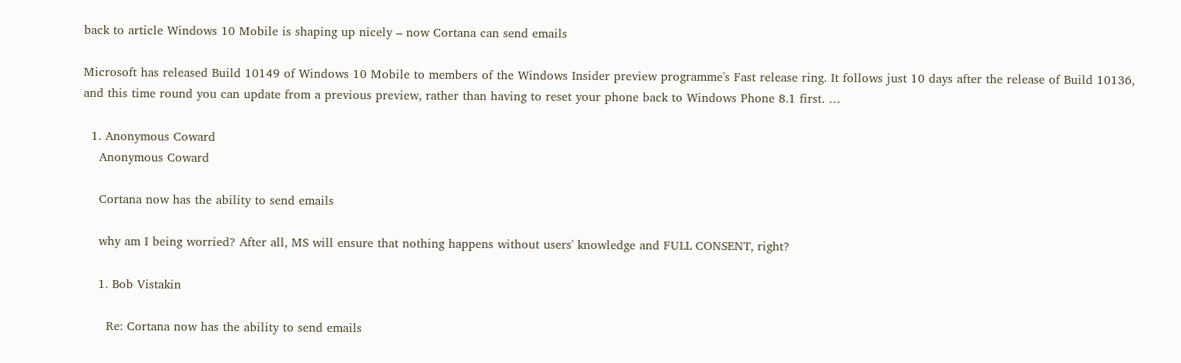back to article Windows 10 Mobile is shaping up nicely – now Cortana can send emails

Microsoft has released Build 10149 of Windows 10 Mobile to members of the Windows Insider preview programme's Fast release ring. It follows just 10 days after the release of Build 10136, and this time round you can update from a previous preview, rather than having to reset your phone back to Windows Phone 8.1 first. …

  1. Anonymous Coward
    Anonymous Coward

    Cortana now has the ability to send emails

    why am I being worried? After all, MS will ensure that nothing happens without users' knowledge and FULL CONSENT, right?

    1. Bob Vistakin

      Re: Cortana now has the ability to send emails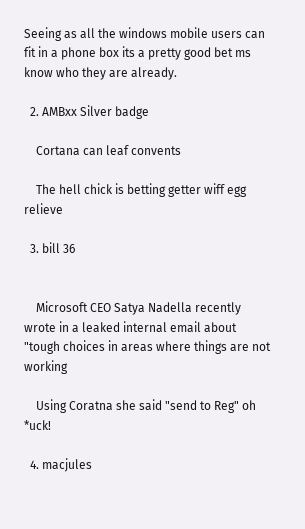Seeing as all the windows mobile users can fit in a phone box its a pretty good bet ms know who they are already.

  2. AMBxx Silver badge

    Cortana can leaf convents

    The hell chick is betting getter wiff egg relieve

  3. bill 36


    Microsoft CEO Satya Nadella recently wrote in a leaked internal email about "tough choices in areas where things are not working

    Using Coratna she said "send to Reg" oh *uck!

  4. macjules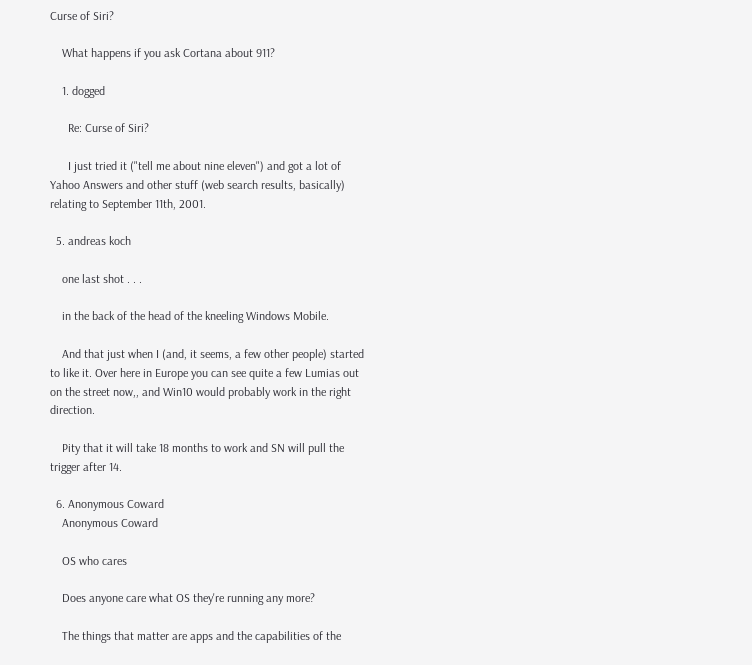Curse of Siri?

    What happens if you ask Cortana about 911?

    1. dogged

      Re: Curse of Siri?

      I just tried it ("tell me about nine eleven") and got a lot of Yahoo Answers and other stuff (web search results, basically) relating to September 11th, 2001.

  5. andreas koch

    one last shot . . .

    in the back of the head of the kneeling Windows Mobile.

    And that just when I (and, it seems, a few other people) started to like it. Over here in Europe you can see quite a few Lumias out on the street now,, and Win10 would probably work in the right direction.

    Pity that it will take 18 months to work and SN will pull the trigger after 14.

  6. Anonymous Coward
    Anonymous Coward

    OS who cares

    Does anyone care what OS they're running any more?

    The things that matter are apps and the capabilities of the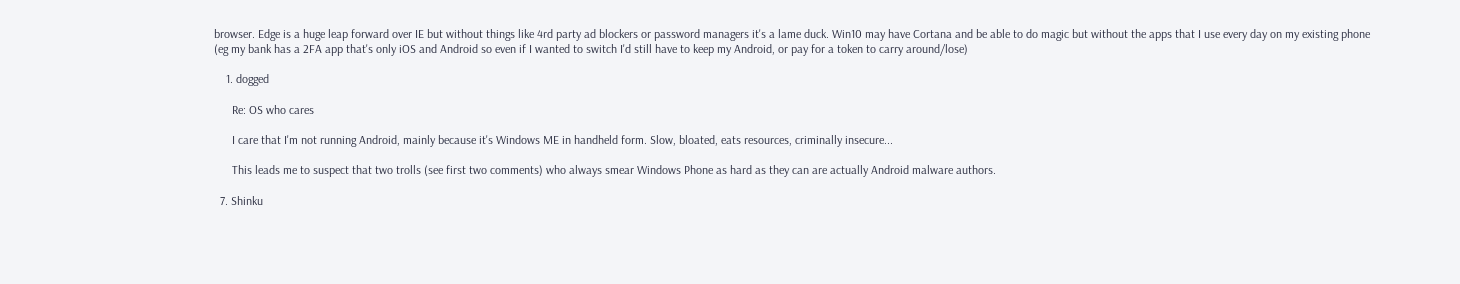browser. Edge is a huge leap forward over IE but without things like 4rd party ad blockers or password managers it's a lame duck. Win10 may have Cortana and be able to do magic but without the apps that I use every day on my existing phone (eg my bank has a 2FA app that's only iOS and Android so even if I wanted to switch I'd still have to keep my Android, or pay for a token to carry around/lose)

    1. dogged

      Re: OS who cares

      I care that I'm not running Android, mainly because it's Windows ME in handheld form. Slow, bloated, eats resources, criminally insecure...

      This leads me to suspect that two trolls (see first two comments) who always smear Windows Phone as hard as they can are actually Android malware authors.

  7. Shinku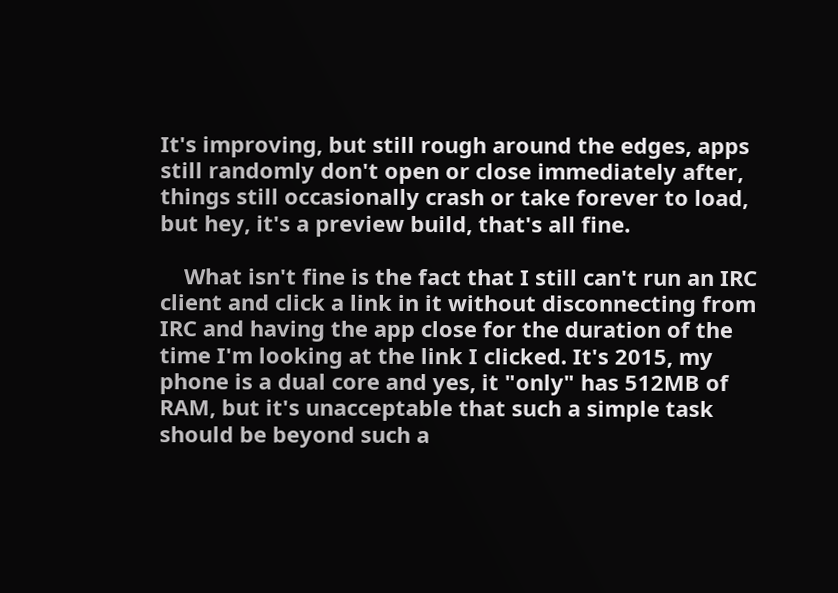It's improving, but still rough around the edges, apps still randomly don't open or close immediately after, things still occasionally crash or take forever to load, but hey, it's a preview build, that's all fine.

    What isn't fine is the fact that I still can't run an IRC client and click a link in it without disconnecting from IRC and having the app close for the duration of the time I'm looking at the link I clicked. It's 2015, my phone is a dual core and yes, it "only" has 512MB of RAM, but it's unacceptable that such a simple task should be beyond such a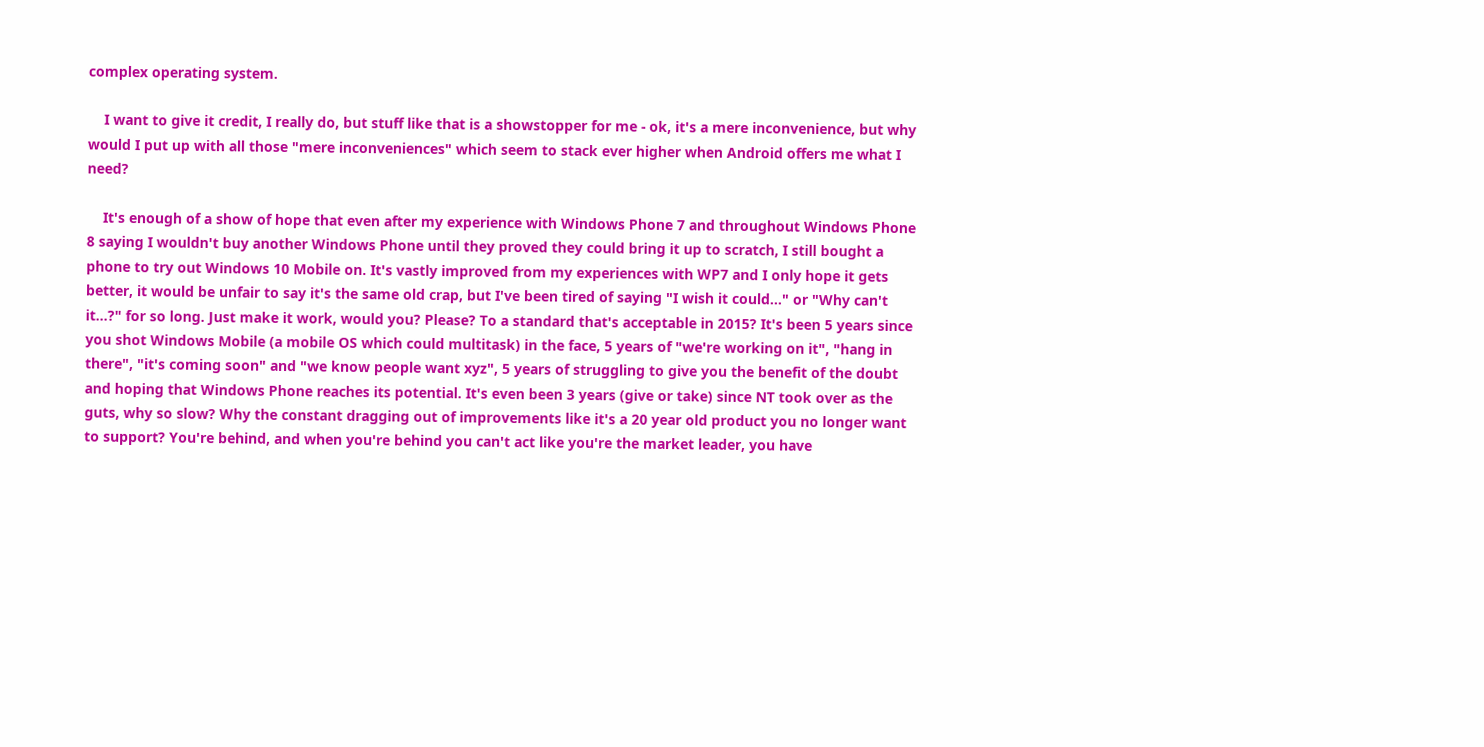complex operating system.

    I want to give it credit, I really do, but stuff like that is a showstopper for me - ok, it's a mere inconvenience, but why would I put up with all those "mere inconveniences" which seem to stack ever higher when Android offers me what I need?

    It's enough of a show of hope that even after my experience with Windows Phone 7 and throughout Windows Phone 8 saying I wouldn't buy another Windows Phone until they proved they could bring it up to scratch, I still bought a phone to try out Windows 10 Mobile on. It's vastly improved from my experiences with WP7 and I only hope it gets better, it would be unfair to say it's the same old crap, but I've been tired of saying "I wish it could..." or "Why can't it...?" for so long. Just make it work, would you? Please? To a standard that's acceptable in 2015? It's been 5 years since you shot Windows Mobile (a mobile OS which could multitask) in the face, 5 years of "we're working on it", "hang in there", "it's coming soon" and "we know people want xyz", 5 years of struggling to give you the benefit of the doubt and hoping that Windows Phone reaches its potential. It's even been 3 years (give or take) since NT took over as the guts, why so slow? Why the constant dragging out of improvements like it's a 20 year old product you no longer want to support? You're behind, and when you're behind you can't act like you're the market leader, you have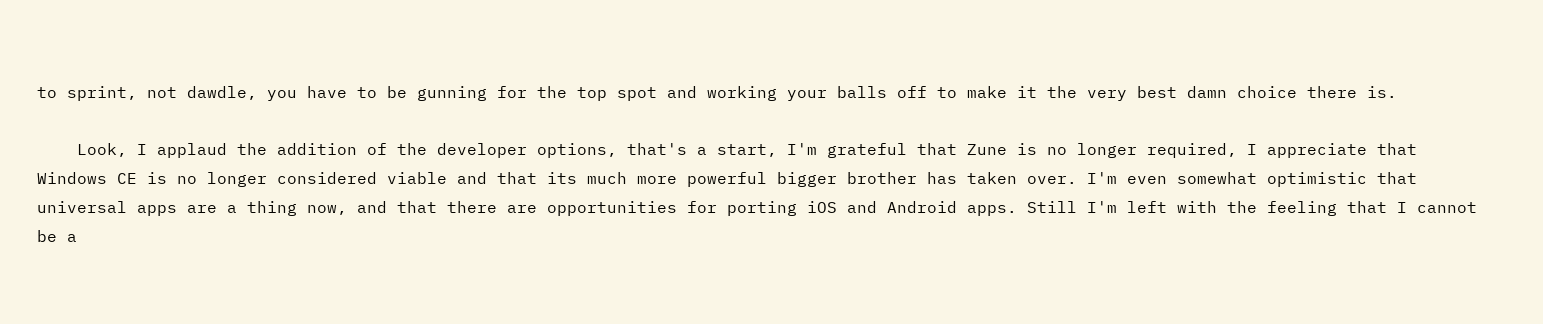to sprint, not dawdle, you have to be gunning for the top spot and working your balls off to make it the very best damn choice there is.

    Look, I applaud the addition of the developer options, that's a start, I'm grateful that Zune is no longer required, I appreciate that Windows CE is no longer considered viable and that its much more powerful bigger brother has taken over. I'm even somewhat optimistic that universal apps are a thing now, and that there are opportunities for porting iOS and Android apps. Still I'm left with the feeling that I cannot be a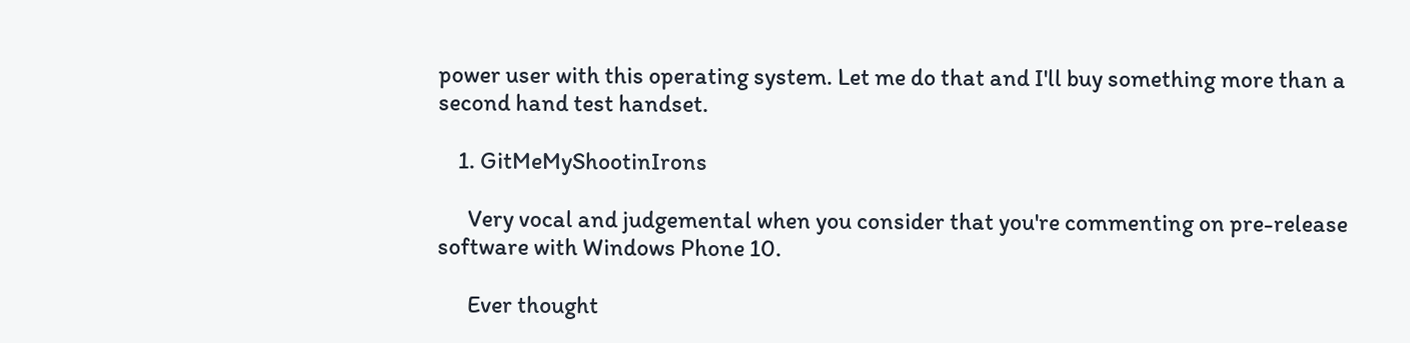power user with this operating system. Let me do that and I'll buy something more than a second hand test handset.

    1. GitMeMyShootinIrons

      Very vocal and judgemental when you consider that you're commenting on pre-release software with Windows Phone 10.

      Ever thought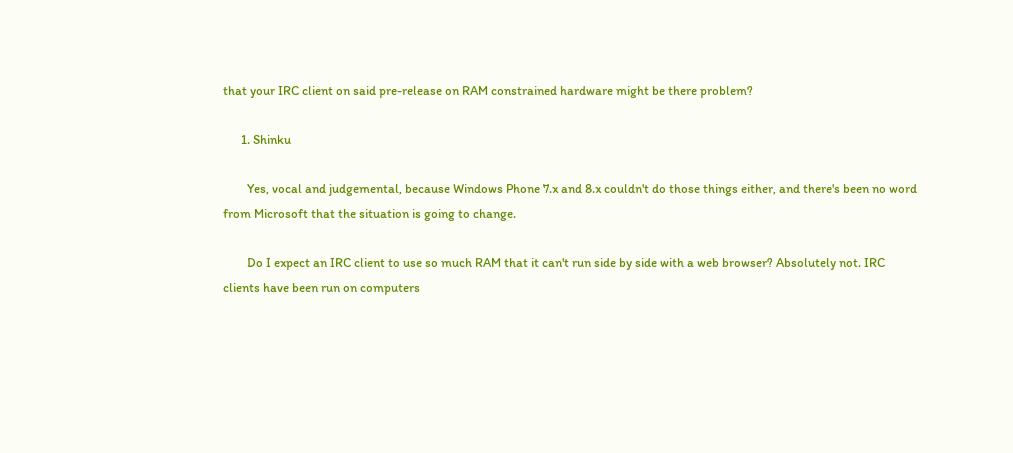that your IRC client on said pre-release on RAM constrained hardware might be there problem?

      1. Shinku

        Yes, vocal and judgemental, because Windows Phone 7.x and 8.x couldn't do those things either, and there's been no word from Microsoft that the situation is going to change.

        Do I expect an IRC client to use so much RAM that it can't run side by side with a web browser? Absolutely not. IRC clients have been run on computers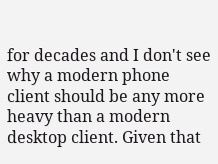for decades and I don't see why a modern phone client should be any more heavy than a modern desktop client. Given that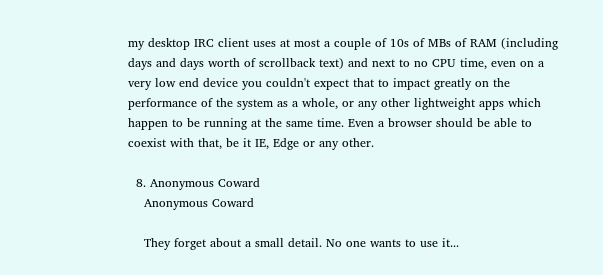my desktop IRC client uses at most a couple of 10s of MBs of RAM (including days and days worth of scrollback text) and next to no CPU time, even on a very low end device you couldn't expect that to impact greatly on the performance of the system as a whole, or any other lightweight apps which happen to be running at the same time. Even a browser should be able to coexist with that, be it IE, Edge or any other.

  8. Anonymous Coward
    Anonymous Coward

    They forget about a small detail. No one wants to use it...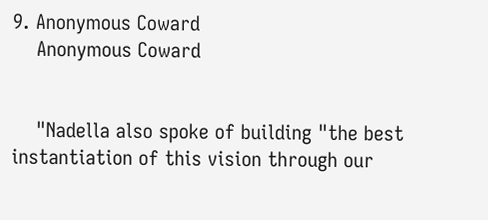9. Anonymous Coward
    Anonymous Coward


    "Nadella also spoke of building "the best instantiation of this vision through our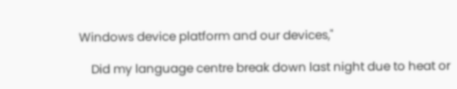Windows device platform and our devices,"

    Did my language centre break down last night due to heat or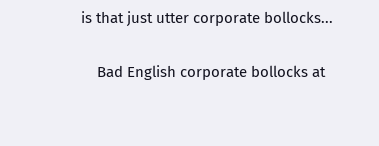is that just utter corporate bollocks...

    Bad English corporate bollocks at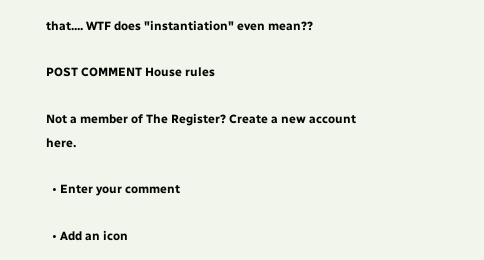that.... WTF does "instantiation" even mean??

POST COMMENT House rules

Not a member of The Register? Create a new account here.

  • Enter your comment

  • Add an icon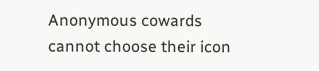Anonymous cowards cannot choose their icon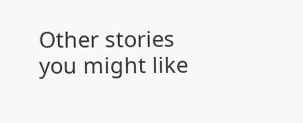Other stories you might like